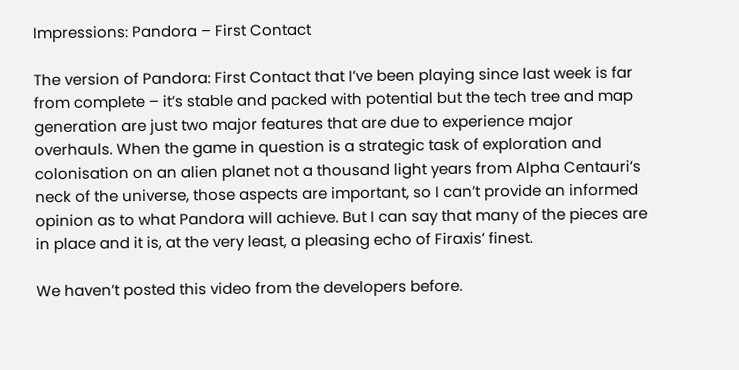Impressions: Pandora – First Contact

The version of Pandora: First Contact that I’ve been playing since last week is far from complete – it’s stable and packed with potential but the tech tree and map generation are just two major features that are due to experience major overhauls. When the game in question is a strategic task of exploration and colonisation on an alien planet not a thousand light years from Alpha Centauri’s neck of the universe, those aspects are important, so I can’t provide an informed opinion as to what Pandora will achieve. But I can say that many of the pieces are in place and it is, at the very least, a pleasing echo of Firaxis’ finest.

We haven’t posted this video from the developers before.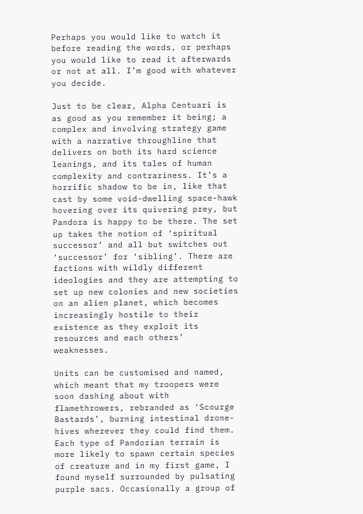Perhaps you would like to watch it before reading the words, or perhaps you would like to read it afterwards or not at all. I’m good with whatever you decide.

Just to be clear, Alpha Centuari is as good as you remember it being; a complex and involving strategy game with a narrative throughline that delivers on both its hard science leanings, and its tales of human complexity and contrariness. It’s a horrific shadow to be in, like that cast by some void-dwelling space-hawk hovering over its quivering prey, but Pandora is happy to be there. The set up takes the notion of ‘spiritual successor’ and all but switches out ‘successor’ for ‘sibling’. There are factions with wildly different ideologies and they are attempting to set up new colonies and new societies on an alien planet, which becomes increasingly hostile to their existence as they exploit its resources and each others’ weaknesses.

Units can be customised and named, which meant that my troopers were soon dashing about with flamethrowers, rebranded as ‘Scourge Bastards’, burning intestinal drone-hives wherever they could find them. Each type of Pandorian terrain is more likely to spawn certain species of creature and in my first game, I found myself surrounded by pulsating purple sacs. Occasionally a group of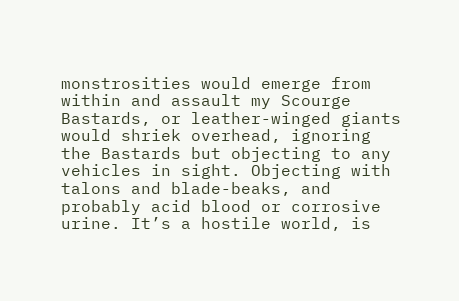monstrosities would emerge from within and assault my Scourge Bastards, or leather-winged giants would shriek overhead, ignoring the Bastards but objecting to any vehicles in sight. Objecting with talons and blade-beaks, and probably acid blood or corrosive urine. It’s a hostile world, is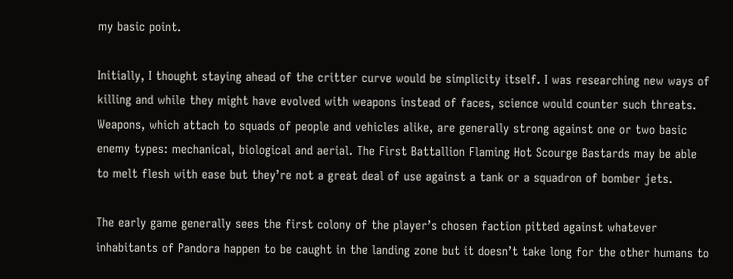my basic point.

Initially, I thought staying ahead of the critter curve would be simplicity itself. I was researching new ways of killing and while they might have evolved with weapons instead of faces, science would counter such threats. Weapons, which attach to squads of people and vehicles alike, are generally strong against one or two basic enemy types: mechanical, biological and aerial. The First Battallion Flaming Hot Scourge Bastards may be able to melt flesh with ease but they’re not a great deal of use against a tank or a squadron of bomber jets.

The early game generally sees the first colony of the player’s chosen faction pitted against whatever inhabitants of Pandora happen to be caught in the landing zone but it doesn’t take long for the other humans to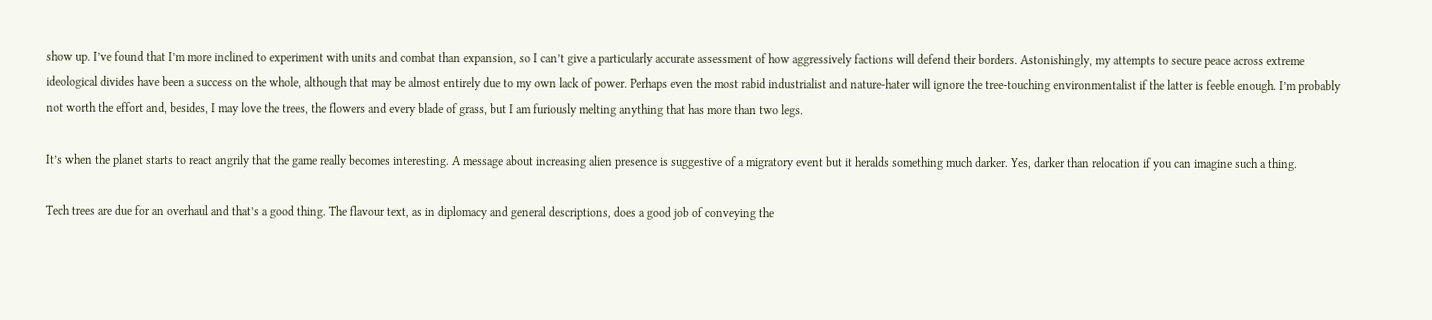show up. I’ve found that I’m more inclined to experiment with units and combat than expansion, so I can’t give a particularly accurate assessment of how aggressively factions will defend their borders. Astonishingly, my attempts to secure peace across extreme ideological divides have been a success on the whole, although that may be almost entirely due to my own lack of power. Perhaps even the most rabid industrialist and nature-hater will ignore the tree-touching environmentalist if the latter is feeble enough. I’m probably not worth the effort and, besides, I may love the trees, the flowers and every blade of grass, but I am furiously melting anything that has more than two legs.

It’s when the planet starts to react angrily that the game really becomes interesting. A message about increasing alien presence is suggestive of a migratory event but it heralds something much darker. Yes, darker than relocation if you can imagine such a thing.

Tech trees are due for an overhaul and that’s a good thing. The flavour text, as in diplomacy and general descriptions, does a good job of conveying the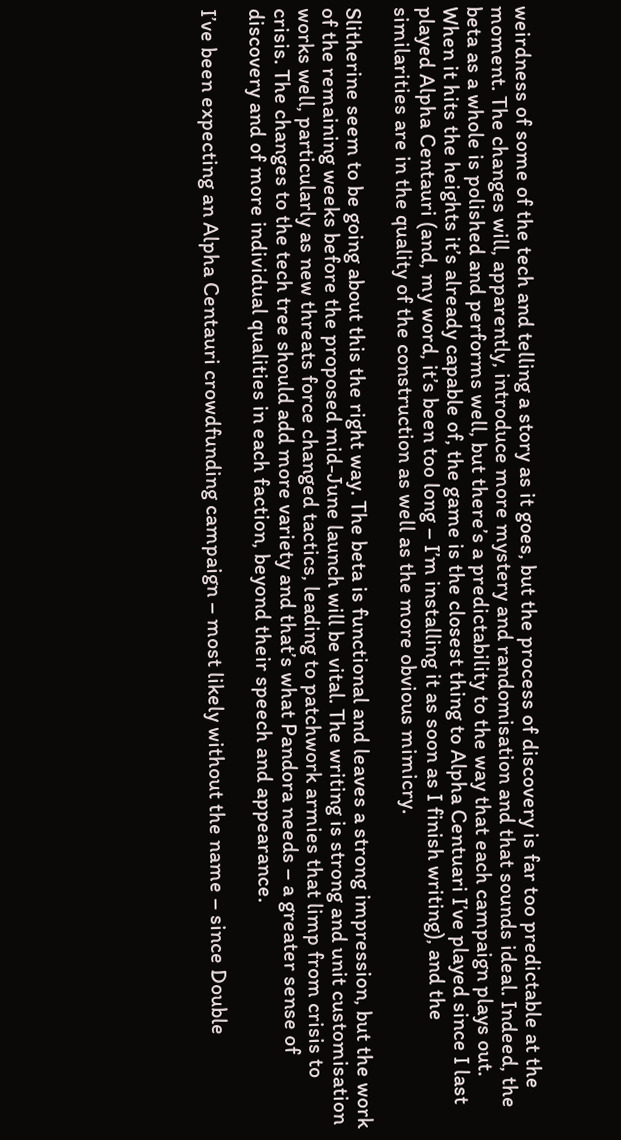weirdness of some of the tech and telling a story as it goes, but the process of discovery is far too predictable at the moment. The changes will, apparently, introduce more mystery and randomisation and that sounds ideal. Indeed, the beta as a whole is polished and performs well, but there’s a predictability to the way that each campaign plays out. When it hits the heights it’s already capable of, the game is the closest thing to Alpha Centuari I’ve played since I last played Alpha Centauri (and, my word, it’s been too long – I’m installing it as soon as I finish writing), and the similarities are in the quality of the construction as well as the more obvious mimicry.

Slitherine seem to be going about this the right way. The beta is functional and leaves a strong impression, but the work of the remaining weeks before the proposed mid-June launch will be vital. The writing is strong and unit customisation works well, particularly as new threats force changed tactics, leading to patchwork armies that limp from crisis to crisis. The changes to the tech tree should add more variety and that’s what Pandora needs – a greater sense of discovery and of more individual qualities in each faction, beyond their speech and appearance.

I’ve been expecting an Alpha Centauri crowdfunding campaign – most likely without the name – since Double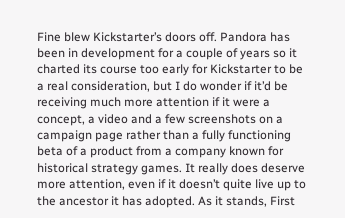Fine blew Kickstarter’s doors off. Pandora has been in development for a couple of years so it charted its course too early for Kickstarter to be a real consideration, but I do wonder if it’d be receiving much more attention if it were a concept, a video and a few screenshots on a campaign page rather than a fully functioning beta of a product from a company known for historical strategy games. It really does deserve more attention, even if it doesn’t quite live up to the ancestor it has adopted. As it stands, First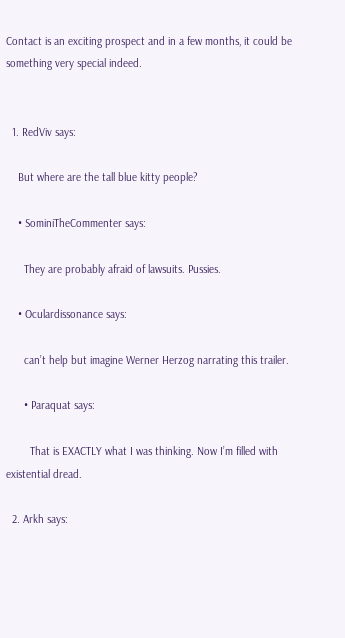Contact is an exciting prospect and in a few months, it could be something very special indeed.


  1. RedViv says:

    But where are the tall blue kitty people?

    • SominiTheCommenter says:

      They are probably afraid of lawsuits. Pussies.

    • Oculardissonance says:

      can’t help but imagine Werner Herzog narrating this trailer.

      • Paraquat says:

        That is EXACTLY what I was thinking. Now I’m filled with existential dread.

  2. Arkh says: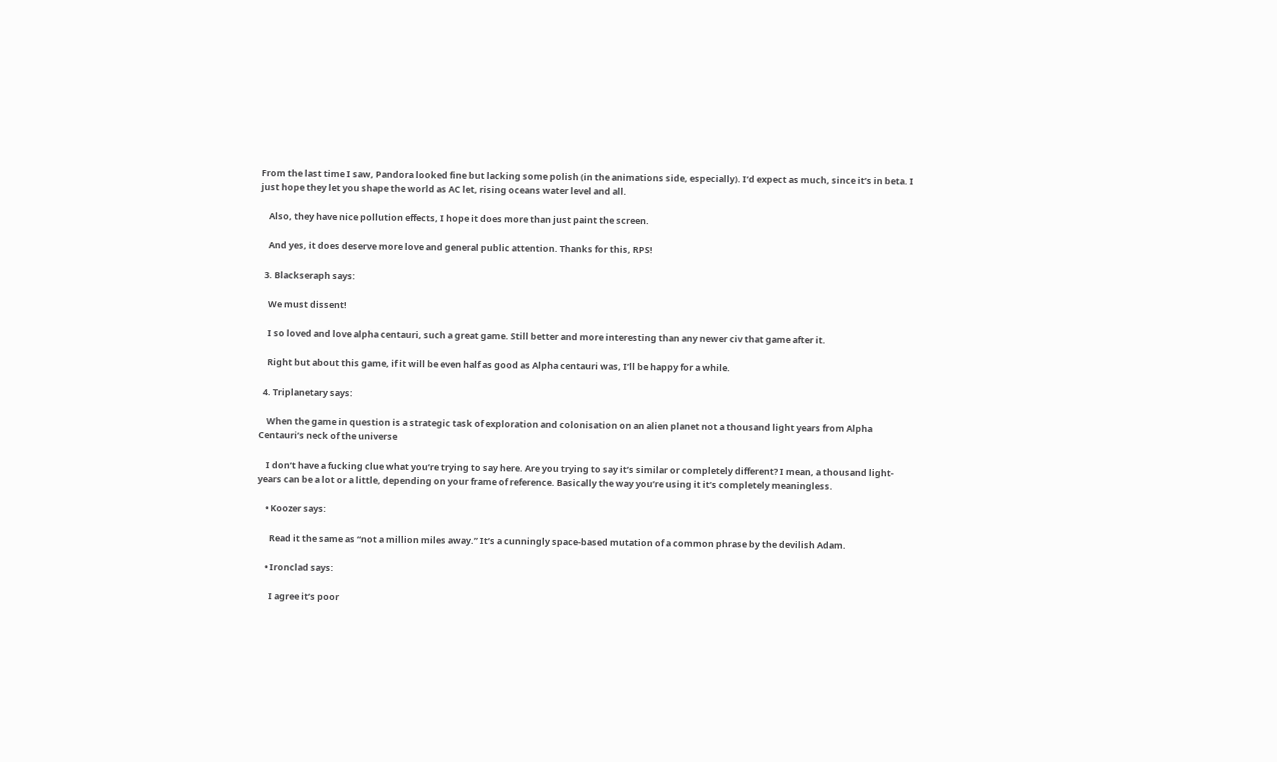From the last time I saw, Pandora looked fine but lacking some polish (in the animations side, especially). I’d expect as much, since it’s in beta. I just hope they let you shape the world as AC let, rising oceans water level and all.

    Also, they have nice pollution effects, I hope it does more than just paint the screen.

    And yes, it does deserve more love and general public attention. Thanks for this, RPS!

  3. Blackseraph says:

    We must dissent!

    I so loved and love alpha centauri, such a great game. Still better and more interesting than any newer civ that game after it.

    Right but about this game, if it will be even half as good as Alpha centauri was, I’ll be happy for a while.

  4. Triplanetary says:

    When the game in question is a strategic task of exploration and colonisation on an alien planet not a thousand light years from Alpha Centauri’s neck of the universe

    I don’t have a fucking clue what you’re trying to say here. Are you trying to say it’s similar or completely different? I mean, a thousand light-years can be a lot or a little, depending on your frame of reference. Basically the way you’re using it it’s completely meaningless.

    • Koozer says:

      Read it the same as “not a million miles away.” It’s a cunningly space-based mutation of a common phrase by the devilish Adam.

    • Ironclad says:

      I agree it’s poor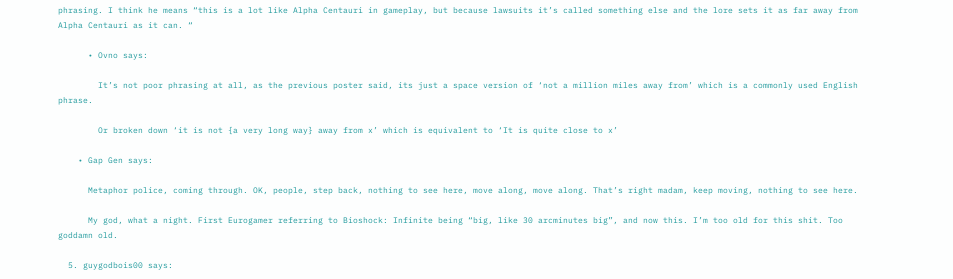phrasing. I think he means “this is a lot like Alpha Centauri in gameplay, but because lawsuits it’s called something else and the lore sets it as far away from Alpha Centauri as it can. “

      • Ovno says:

        It’s not poor phrasing at all, as the previous poster said, its just a space version of ‘not a million miles away from’ which is a commonly used English phrase.

        Or broken down ‘it is not {a very long way} away from x’ which is equivalent to ‘It is quite close to x’

    • Gap Gen says:

      Metaphor police, coming through. OK, people, step back, nothing to see here, move along, move along. That’s right madam, keep moving, nothing to see here.

      My god, what a night. First Eurogamer referring to Bioshock: Infinite being “big, like 30 arcminutes big”, and now this. I’m too old for this shit. Too goddamn old.

  5. guygodbois00 says: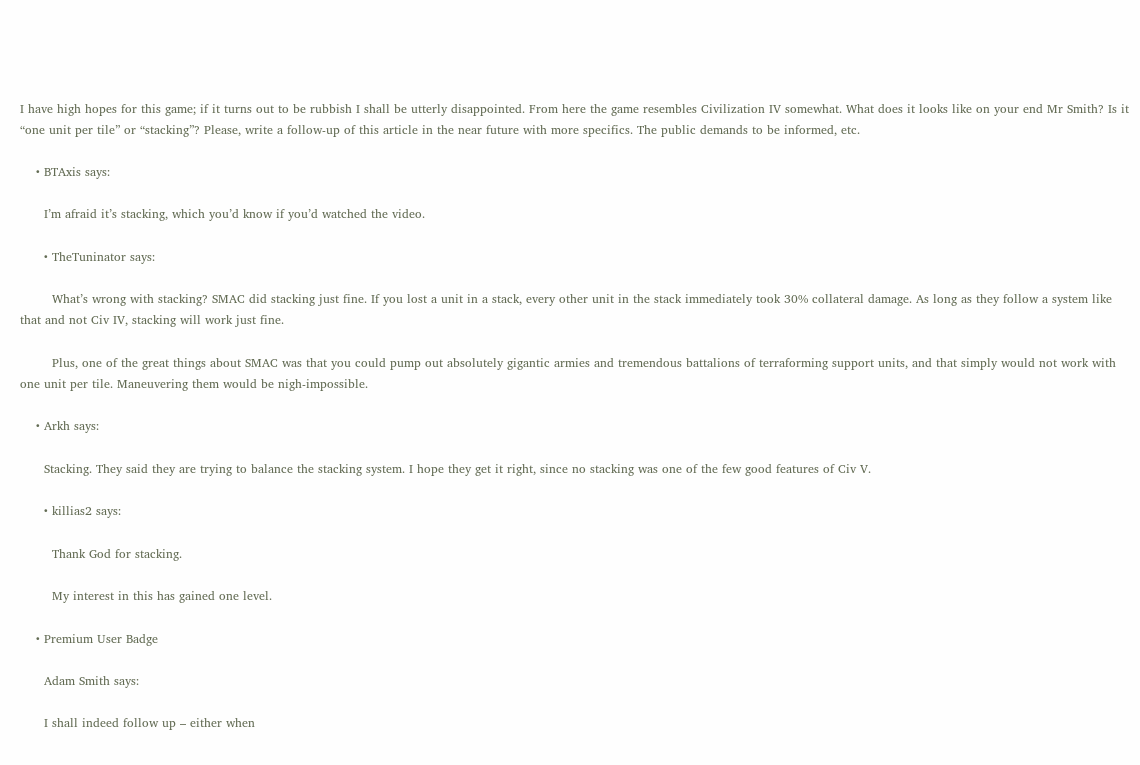I have high hopes for this game; if it turns out to be rubbish I shall be utterly disappointed. From here the game resembles Civilization IV somewhat. What does it looks like on your end Mr Smith? Is it “one unit per tile” or “stacking”? Please, write a follow-up of this article in the near future with more specifics. The public demands to be informed, etc.

    • BTAxis says:

      I’m afraid it’s stacking, which you’d know if you’d watched the video.

      • TheTuninator says:

        What’s wrong with stacking? SMAC did stacking just fine. If you lost a unit in a stack, every other unit in the stack immediately took 30% collateral damage. As long as they follow a system like that and not Civ IV, stacking will work just fine.

        Plus, one of the great things about SMAC was that you could pump out absolutely gigantic armies and tremendous battalions of terraforming support units, and that simply would not work with one unit per tile. Maneuvering them would be nigh-impossible.

    • Arkh says:

      Stacking. They said they are trying to balance the stacking system. I hope they get it right, since no stacking was one of the few good features of Civ V.

      • killias2 says:

        Thank God for stacking.

        My interest in this has gained one level.

    • Premium User Badge

      Adam Smith says:

      I shall indeed follow up – either when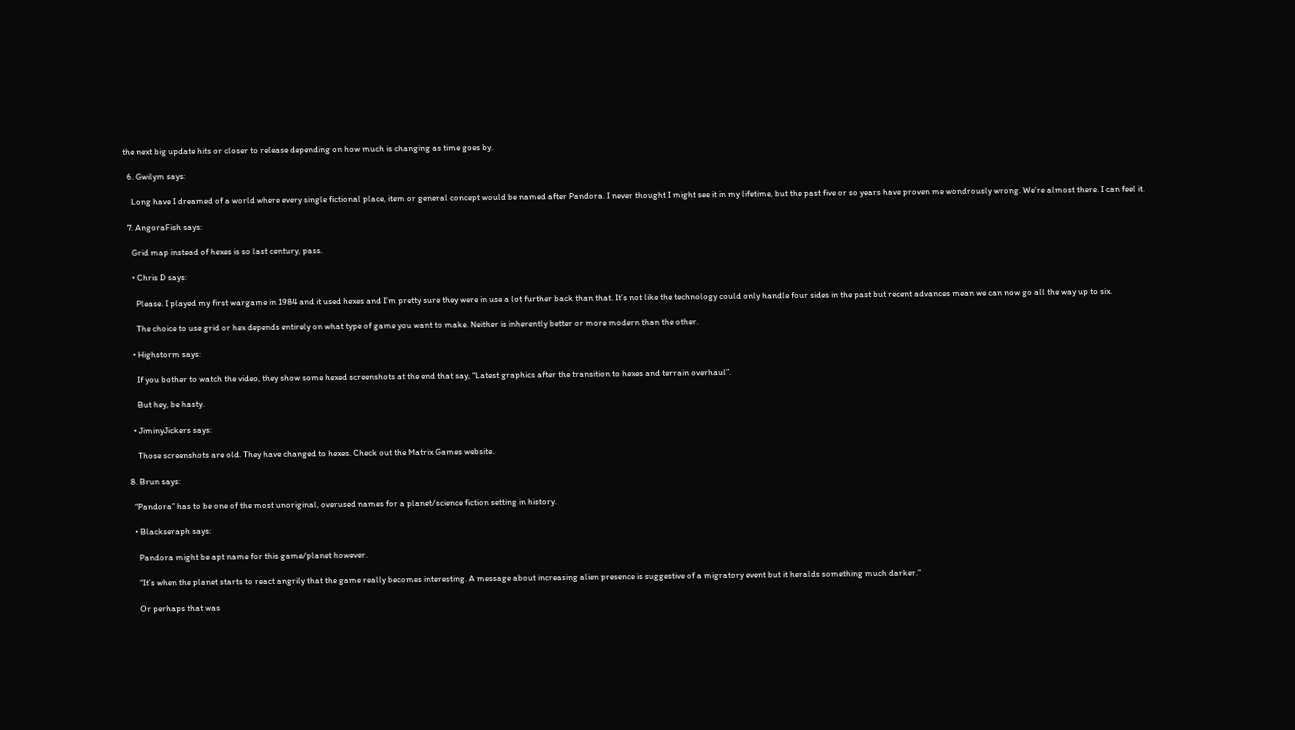the next big update hits or closer to release depending on how much is changing as time goes by.

  6. Gwilym says:

    Long have I dreamed of a world where every single fictional place, item or general concept would be named after Pandora. I never thought I might see it in my lifetime, but the past five or so years have proven me wondrously wrong. We’re almost there. I can feel it.

  7. AngoraFish says:

    Grid map instead of hexes is so last century, pass.

    • Chris D says:

      Please. I played my first wargame in 1984 and it used hexes and I’m pretty sure they were in use a lot further back than that. It’s not like the technology could only handle four sides in the past but recent advances mean we can now go all the way up to six.

      The choice to use grid or hex depends entirely on what type of game you want to make. Neither is inherently better or more modern than the other.

    • Highstorm says:

      If you bother to watch the video, they show some hexed screenshots at the end that say, “Latest graphics after the transition to hexes and terrain overhaul”.

      But hey, be hasty.

    • JiminyJickers says:

      Those screenshots are old. They have changed to hexes. Check out the Matrix Games website.

  8. Brun says:

    “Pandora” has to be one of the most unoriginal, overused names for a planet/science fiction setting in history.

    • Blackseraph says:

      Pandora might be apt name for this game/planet however.

      “It’s when the planet starts to react angrily that the game really becomes interesting. A message about increasing alien presence is suggestive of a migratory event but it heralds something much darker.”

      Or perhaps that was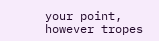your point, however tropes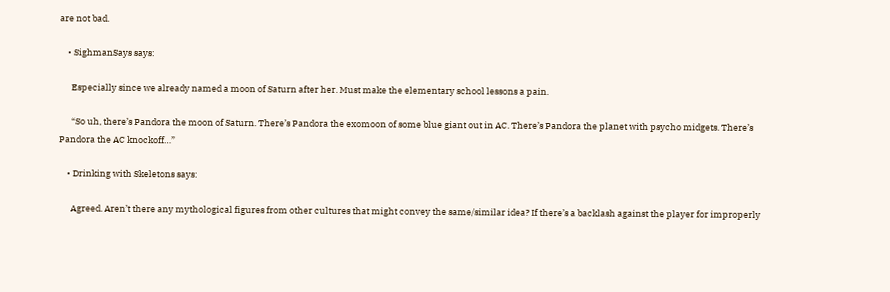are not bad.

    • SighmanSays says:

      Especially since we already named a moon of Saturn after her. Must make the elementary school lessons a pain.

      “So uh, there’s Pandora the moon of Saturn. There’s Pandora the exomoon of some blue giant out in AC. There’s Pandora the planet with psycho midgets. There’s Pandora the AC knockoff…”

    • Drinking with Skeletons says:

      Agreed. Aren’t there any mythological figures from other cultures that might convey the same/similar idea? If there’s a backlash against the player for improperly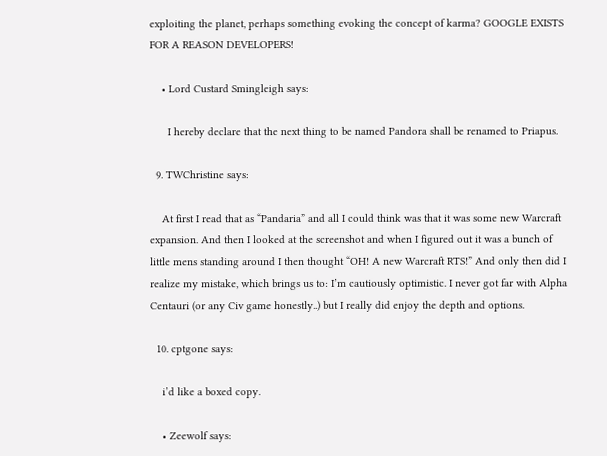exploiting the planet, perhaps something evoking the concept of karma? GOOGLE EXISTS FOR A REASON DEVELOPERS!

    • Lord Custard Smingleigh says:

      I hereby declare that the next thing to be named Pandora shall be renamed to Priapus.

  9. TWChristine says:

    At first I read that as “Pandaria” and all I could think was that it was some new Warcraft expansion. And then I looked at the screenshot and when I figured out it was a bunch of little mens standing around I then thought “OH! A new Warcraft RTS!” And only then did I realize my mistake, which brings us to: I’m cautiously optimistic. I never got far with Alpha Centauri (or any Civ game honestly..) but I really did enjoy the depth and options.

  10. cptgone says:

    i’d like a boxed copy.

    • Zeewolf says: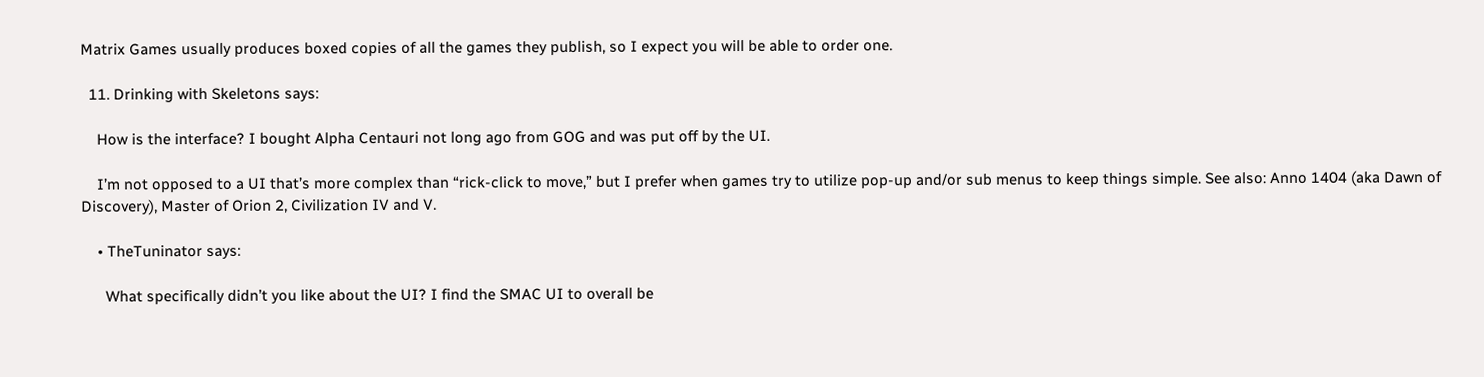Matrix Games usually produces boxed copies of all the games they publish, so I expect you will be able to order one.

  11. Drinking with Skeletons says:

    How is the interface? I bought Alpha Centauri not long ago from GOG and was put off by the UI.

    I’m not opposed to a UI that’s more complex than “rick-click to move,” but I prefer when games try to utilize pop-up and/or sub menus to keep things simple. See also: Anno 1404 (aka Dawn of Discovery), Master of Orion 2, Civilization IV and V.

    • TheTuninator says:

      What specifically didn’t you like about the UI? I find the SMAC UI to overall be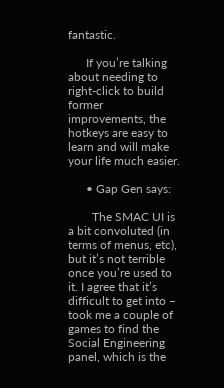fantastic.

      If you’re talking about needing to right-click to build former improvements, the hotkeys are easy to learn and will make your life much easier.

      • Gap Gen says:

        The SMAC UI is a bit convoluted (in terms of menus, etc), but it’s not terrible once you’re used to it. I agree that it’s difficult to get into – took me a couple of games to find the Social Engineering panel, which is the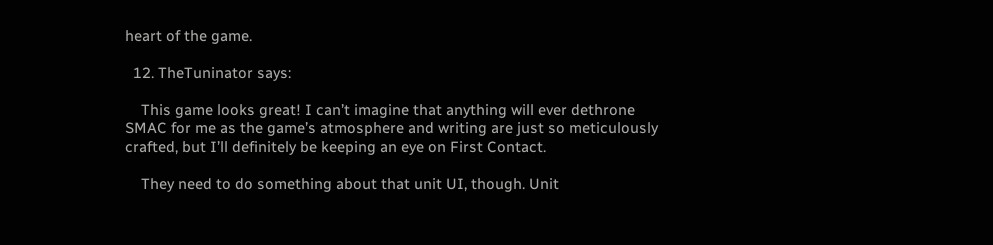heart of the game.

  12. TheTuninator says:

    This game looks great! I can’t imagine that anything will ever dethrone SMAC for me as the game’s atmosphere and writing are just so meticulously crafted, but I’ll definitely be keeping an eye on First Contact.

    They need to do something about that unit UI, though. Unit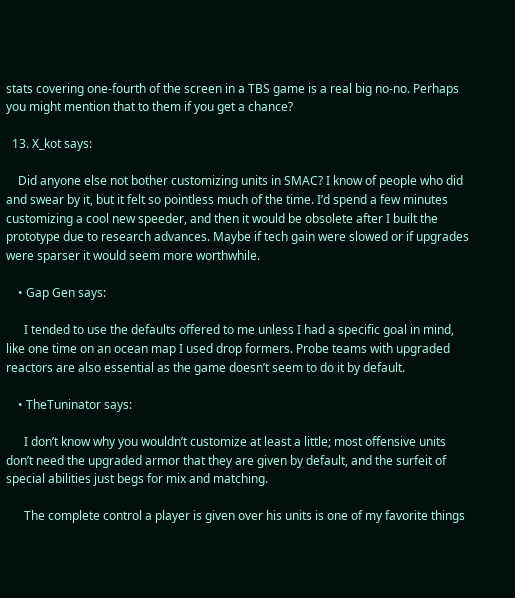stats covering one-fourth of the screen in a TBS game is a real big no-no. Perhaps you might mention that to them if you get a chance?

  13. X_kot says:

    Did anyone else not bother customizing units in SMAC? I know of people who did and swear by it, but it felt so pointless much of the time. I’d spend a few minutes customizing a cool new speeder, and then it would be obsolete after I built the prototype due to research advances. Maybe if tech gain were slowed or if upgrades were sparser it would seem more worthwhile.

    • Gap Gen says:

      I tended to use the defaults offered to me unless I had a specific goal in mind, like one time on an ocean map I used drop formers. Probe teams with upgraded reactors are also essential as the game doesn’t seem to do it by default.

    • TheTuninator says:

      I don’t know why you wouldn’t customize at least a little; most offensive units don’t need the upgraded armor that they are given by default, and the surfeit of special abilities just begs for mix and matching.

      The complete control a player is given over his units is one of my favorite things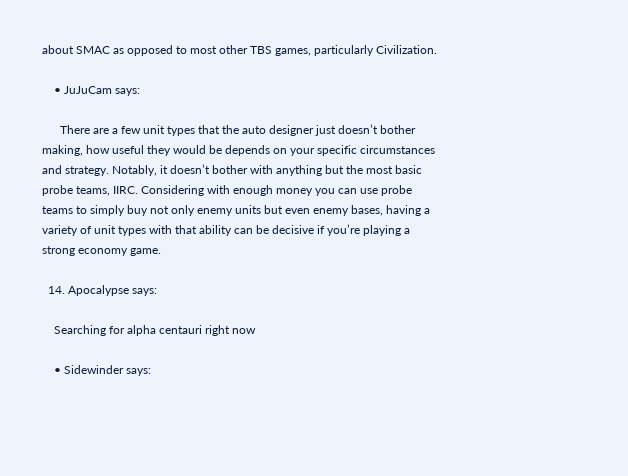about SMAC as opposed to most other TBS games, particularly Civilization.

    • JuJuCam says:

      There are a few unit types that the auto designer just doesn’t bother making, how useful they would be depends on your specific circumstances and strategy. Notably, it doesn’t bother with anything but the most basic probe teams, IIRC. Considering with enough money you can use probe teams to simply buy not only enemy units but even enemy bases, having a variety of unit types with that ability can be decisive if you’re playing a strong economy game.

  14. Apocalypse says:

    Searching for alpha centauri right now

    • Sidewinder says: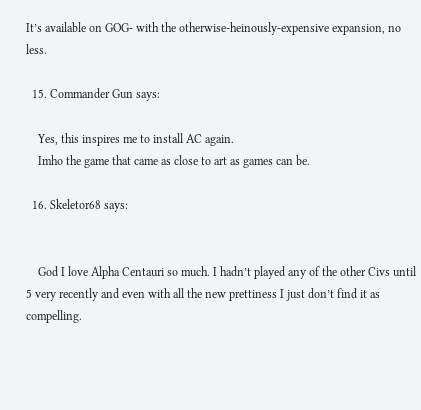It’s available on GOG- with the otherwise-heinously-expensive expansion, no less.

  15. Commander Gun says:

    Yes, this inspires me to install AC again.
    Imho the game that came as close to art as games can be.

  16. Skeletor68 says:


    God I love Alpha Centauri so much. I hadn’t played any of the other Civs until 5 very recently and even with all the new prettiness I just don’t find it as compelling.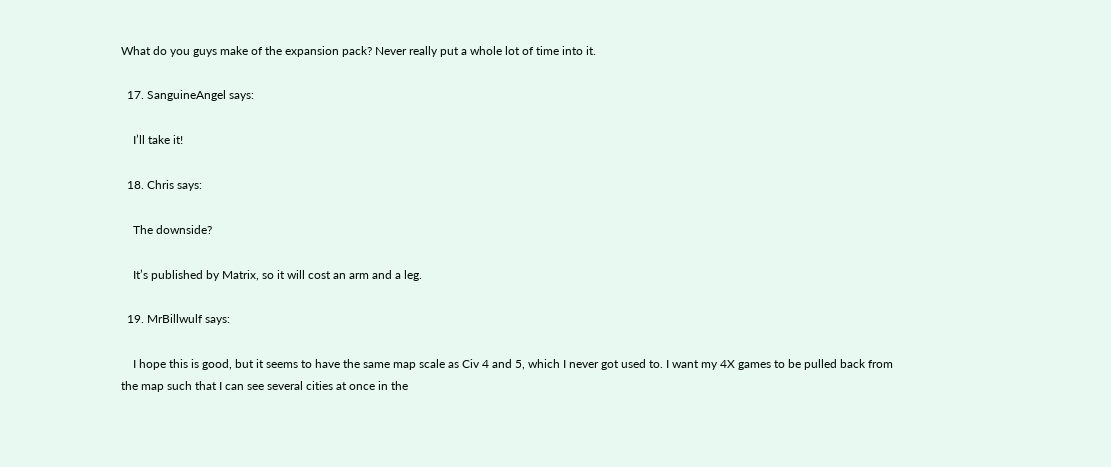What do you guys make of the expansion pack? Never really put a whole lot of time into it.

  17. SanguineAngel says:

    I’ll take it!

  18. Chris says:

    The downside?

    It’s published by Matrix, so it will cost an arm and a leg.

  19. MrBillwulf says:

    I hope this is good, but it seems to have the same map scale as Civ 4 and 5, which I never got used to. I want my 4X games to be pulled back from the map such that I can see several cities at once in the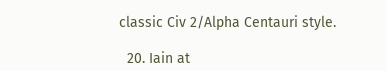classic Civ 2/Alpha Centauri style.

  20. Iain at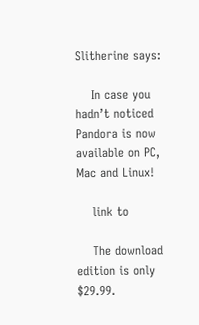Slitherine says:

    In case you hadn’t noticed Pandora is now available on PC, Mac and Linux!

    link to

    The download edition is only $29.99.